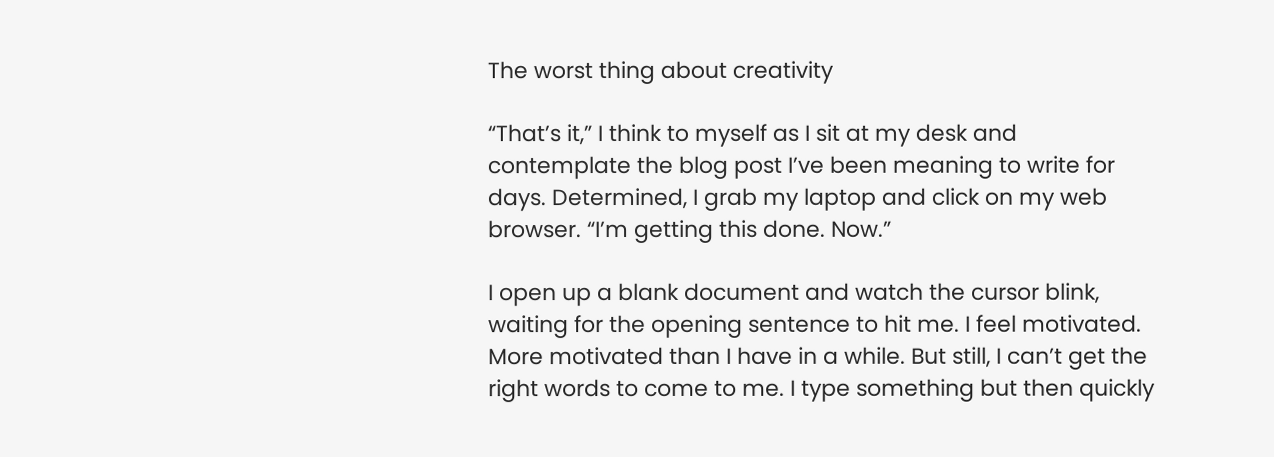The worst thing about creativity

“That’s it,” I think to myself as I sit at my desk and contemplate the blog post I’ve been meaning to write for days. Determined, I grab my laptop and click on my web browser. “I’m getting this done. Now.”

I open up a blank document and watch the cursor blink, waiting for the opening sentence to hit me. I feel motivated. More motivated than I have in a while. But still, I can’t get the right words to come to me. I type something but then quickly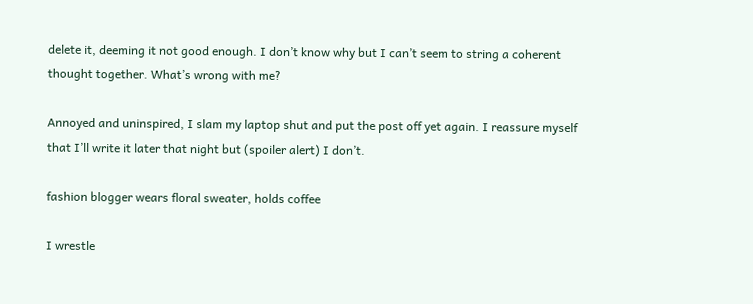delete it, deeming it not good enough. I don’t know why but I can’t seem to string a coherent thought together. What’s wrong with me?

Annoyed and uninspired, I slam my laptop shut and put the post off yet again. I reassure myself that I’ll write it later that night but (spoiler alert) I don’t.

fashion blogger wears floral sweater, holds coffee

I wrestle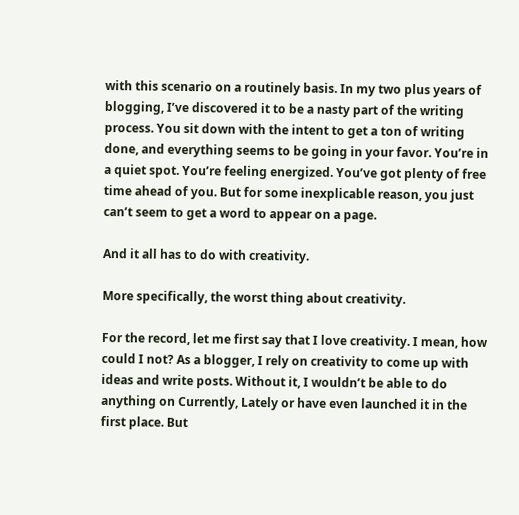with this scenario on a routinely basis. In my two plus years of blogging, I’ve discovered it to be a nasty part of the writing process. You sit down with the intent to get a ton of writing done, and everything seems to be going in your favor. You’re in a quiet spot. You’re feeling energized. You’ve got plenty of free time ahead of you. But for some inexplicable reason, you just can’t seem to get a word to appear on a page.

And it all has to do with creativity.

More specifically, the worst thing about creativity.

For the record, let me first say that I love creativity. I mean, how could I not? As a blogger, I rely on creativity to come up with ideas and write posts. Without it, I wouldn’t be able to do anything on Currently, Lately or have even launched it in the first place. But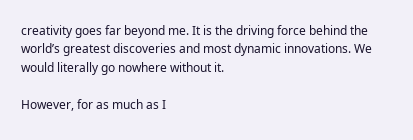creativity goes far beyond me. It is the driving force behind the world’s greatest discoveries and most dynamic innovations. We would literally go nowhere without it.

However, for as much as I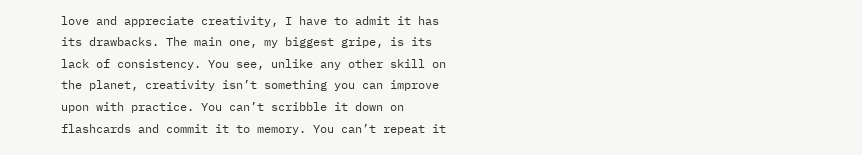love and appreciate creativity, I have to admit it has its drawbacks. The main one, my biggest gripe, is its lack of consistency. You see, unlike any other skill on the planet, creativity isn’t something you can improve upon with practice. You can’t scribble it down on flashcards and commit it to memory. You can’t repeat it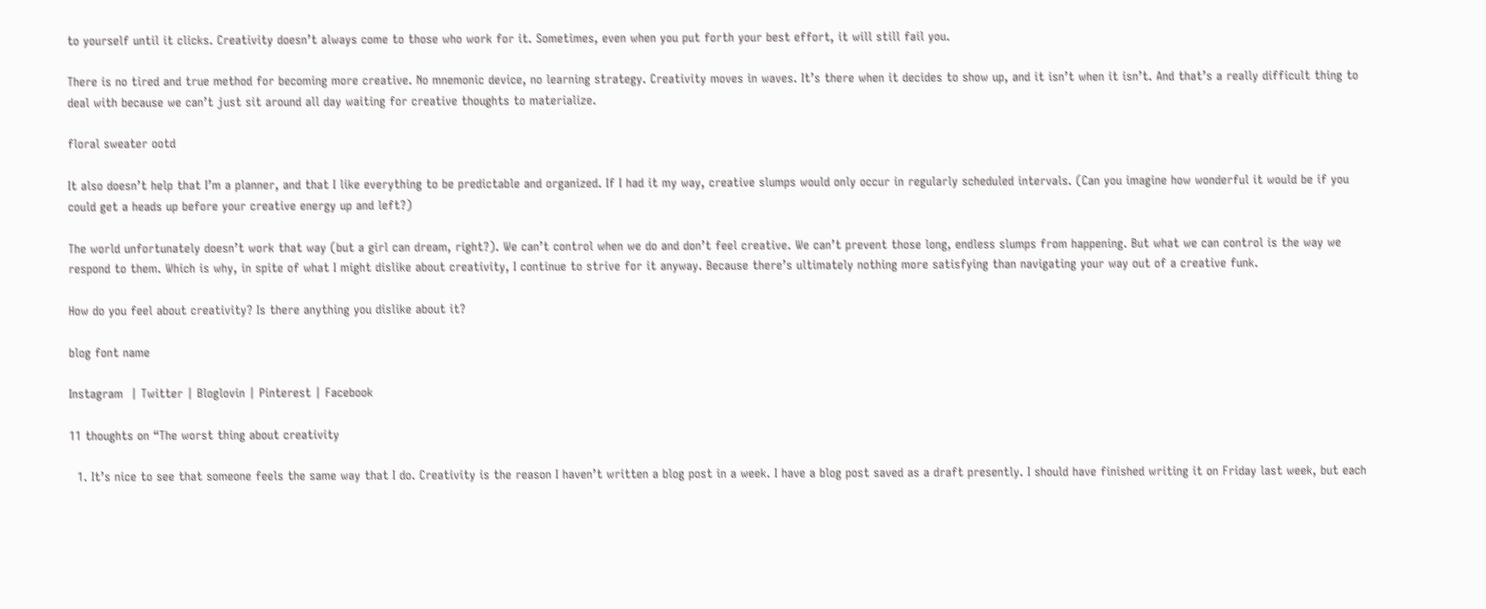to yourself until it clicks. Creativity doesn’t always come to those who work for it. Sometimes, even when you put forth your best effort, it will still fail you.

There is no tired and true method for becoming more creative. No mnemonic device, no learning strategy. Creativity moves in waves. It’s there when it decides to show up, and it isn’t when it isn’t. And that’s a really difficult thing to deal with because we can’t just sit around all day waiting for creative thoughts to materialize.

floral sweater ootd

It also doesn’t help that I’m a planner, and that I like everything to be predictable and organized. If I had it my way, creative slumps would only occur in regularly scheduled intervals. (Can you imagine how wonderful it would be if you could get a heads up before your creative energy up and left?)

The world unfortunately doesn’t work that way (but a girl can dream, right?). We can’t control when we do and don’t feel creative. We can’t prevent those long, endless slumps from happening. But what we can control is the way we respond to them. Which is why, in spite of what I might dislike about creativity, I continue to strive for it anyway. Because there’s ultimately nothing more satisfying than navigating your way out of a creative funk.

How do you feel about creativity? Is there anything you dislike about it?

blog font name

Instagram  | Twitter | Bloglovin | Pinterest | Facebook

11 thoughts on “The worst thing about creativity

  1. It’s nice to see that someone feels the same way that I do. Creativity is the reason I haven’t written a blog post in a week. I have a blog post saved as a draft presently. I should have finished writing it on Friday last week, but each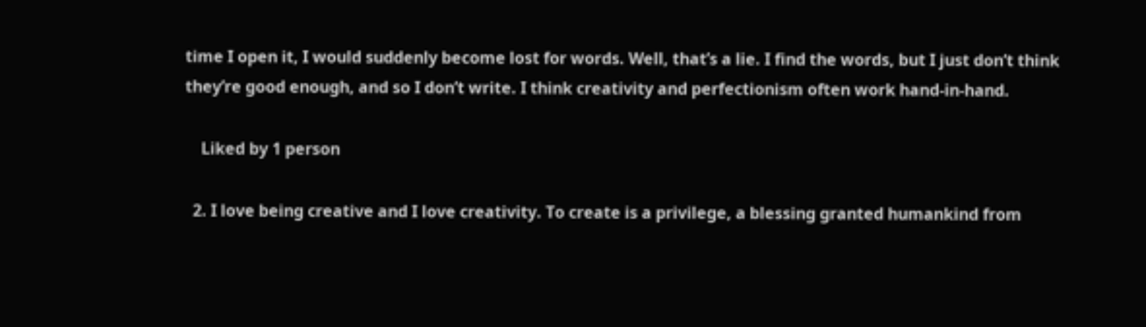time I open it, I would suddenly become lost for words. Well, that’s a lie. I find the words, but I just don’t think they’re good enough, and so I don’t write. I think creativity and perfectionism often work hand-in-hand.

    Liked by 1 person

  2. I love being creative and I love creativity. To create is a privilege, a blessing granted humankind from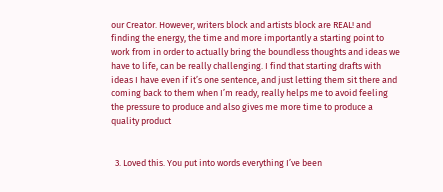our Creator. However, writers block and artists block are REAL! and finding the energy, the time and more importantly a starting point to work from in order to actually bring the boundless thoughts and ideas we have to life, can be really challenging. I find that starting drafts with ideas I have even if it’s one sentence, and just letting them sit there and coming back to them when I’m ready, really helps me to avoid feeling the pressure to produce and also gives me more time to produce a quality product


  3. Loved this. You put into words everything I’ve been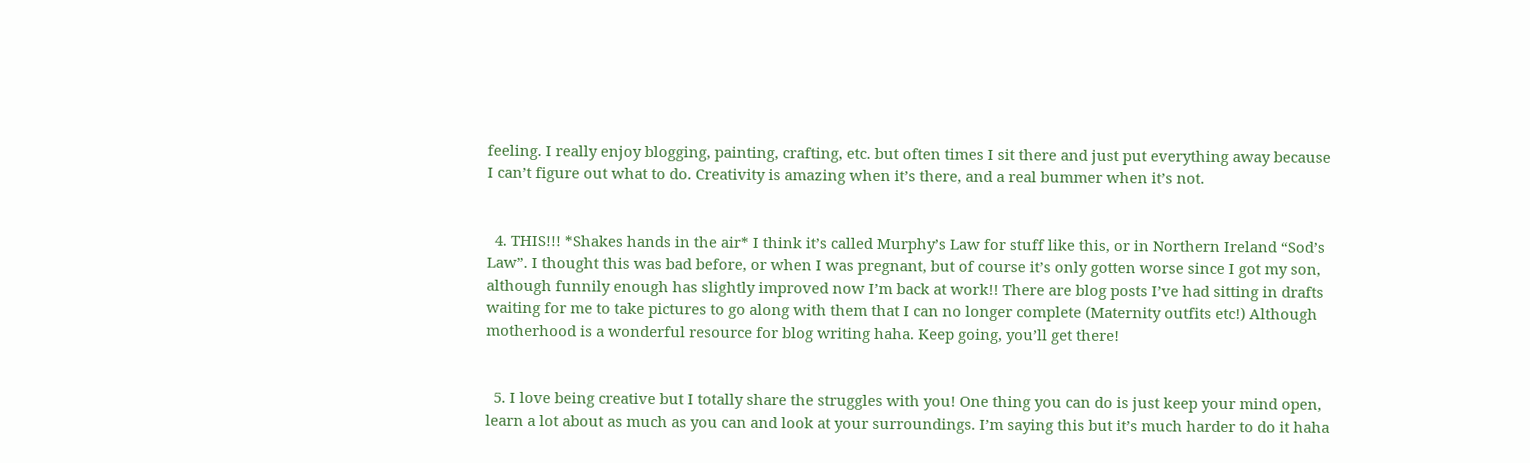feeling. I really enjoy blogging, painting, crafting, etc. but often times I sit there and just put everything away because I can’t figure out what to do. Creativity is amazing when it’s there, and a real bummer when it’s not.


  4. THIS!!! *Shakes hands in the air* I think it’s called Murphy’s Law for stuff like this, or in Northern Ireland “Sod’s Law”. I thought this was bad before, or when I was pregnant, but of course it’s only gotten worse since I got my son, although funnily enough has slightly improved now I’m back at work!! There are blog posts I’ve had sitting in drafts waiting for me to take pictures to go along with them that I can no longer complete (Maternity outfits etc!) Although motherhood is a wonderful resource for blog writing haha. Keep going, you’ll get there!


  5. I love being creative but I totally share the struggles with you! One thing you can do is just keep your mind open, learn a lot about as much as you can and look at your surroundings. I’m saying this but it’s much harder to do it haha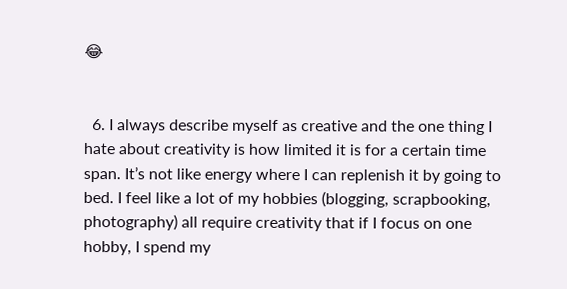😂


  6. I always describe myself as creative and the one thing I hate about creativity is how limited it is for a certain time span. It’s not like energy where I can replenish it by going to bed. I feel like a lot of my hobbies (blogging, scrapbooking, photography) all require creativity that if I focus on one hobby, I spend my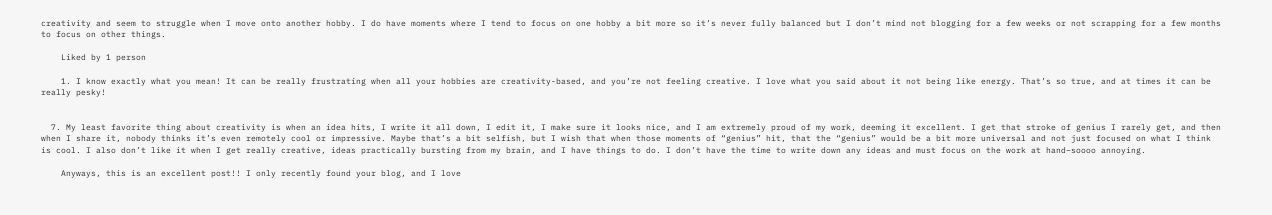creativity and seem to struggle when I move onto another hobby. I do have moments where I tend to focus on one hobby a bit more so it’s never fully balanced but I don’t mind not blogging for a few weeks or not scrapping for a few months to focus on other things.

    Liked by 1 person

    1. I know exactly what you mean! It can be really frustrating when all your hobbies are creativity-based, and you’re not feeling creative. I love what you said about it not being like energy. That’s so true, and at times it can be really pesky!


  7. My least favorite thing about creativity is when an idea hits, I write it all down, I edit it, I make sure it looks nice, and I am extremely proud of my work, deeming it excellent. I get that stroke of genius I rarely get, and then when I share it, nobody thinks it’s even remotely cool or impressive. Maybe that’s a bit selfish, but I wish that when those moments of “genius” hit, that the “genius” would be a bit more universal and not just focused on what I think is cool. I also don’t like it when I get really creative, ideas practically bursting from my brain, and I have things to do. I don’t have the time to write down any ideas and must focus on the work at hand–soooo annoying.

    Anyways, this is an excellent post!! I only recently found your blog, and I love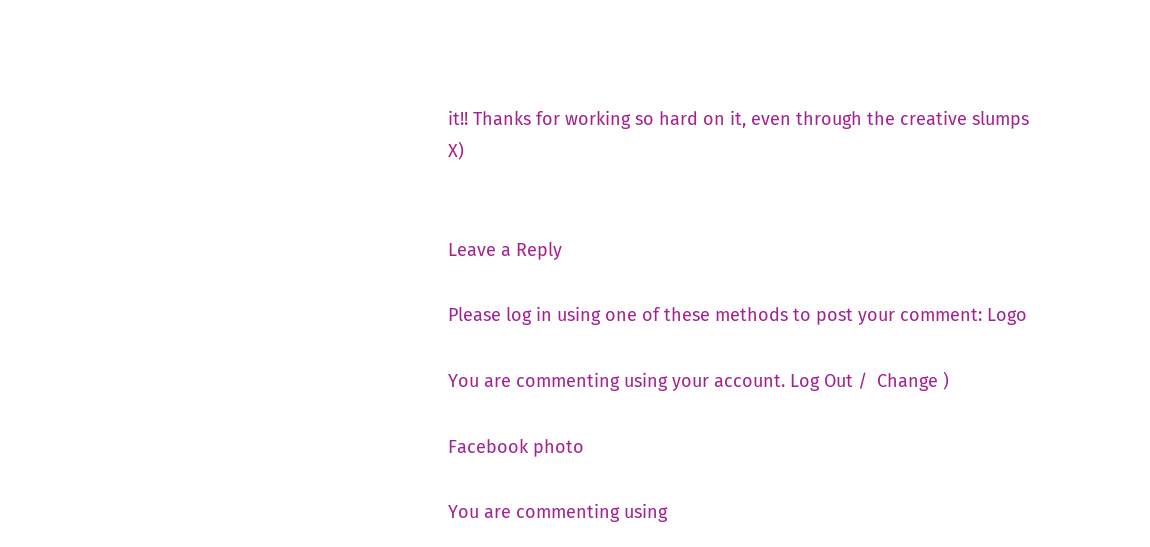it!! Thanks for working so hard on it, even through the creative slumps X)


Leave a Reply

Please log in using one of these methods to post your comment: Logo

You are commenting using your account. Log Out /  Change )

Facebook photo

You are commenting using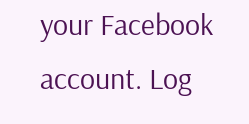your Facebook account. Log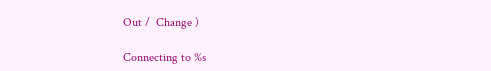Out /  Change )

Connecting to %s